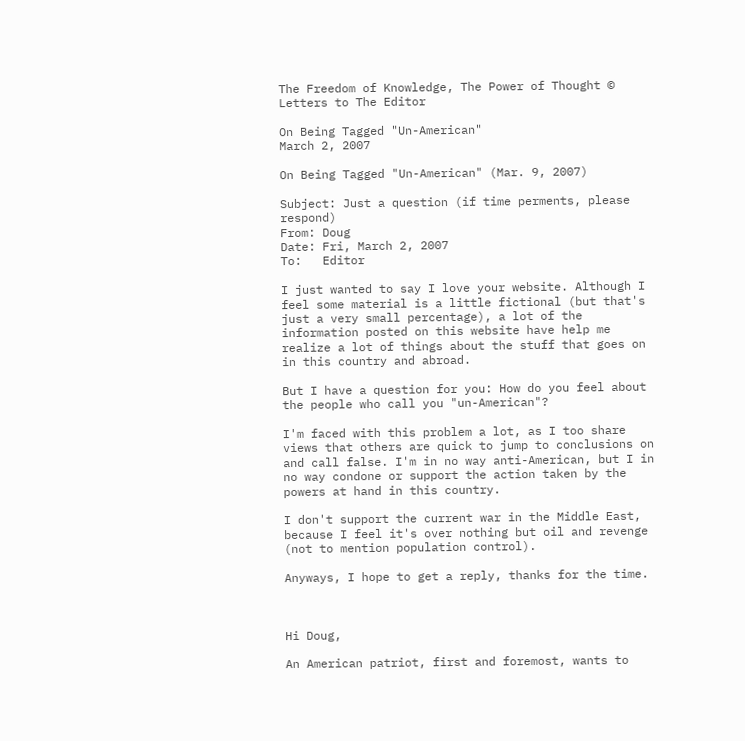The Freedom of Knowledge, The Power of Thought ©
Letters to The Editor

On Being Tagged "Un-American"
March 2, 2007

On Being Tagged "Un-American" (Mar. 9, 2007)

Subject: Just a question (if time perments, please respond)
From: Doug
Date: Fri, March 2, 2007
To:   Editor

I just wanted to say I love your website. Although I feel some material is a little fictional (but that's just a very small percentage), a lot of the information posted on this website have help me realize a lot of things about the stuff that goes on in this country and abroad.

But I have a question for you: How do you feel about the people who call you "un-American"?

I'm faced with this problem a lot, as I too share views that others are quick to jump to conclusions on and call false. I'm in no way anti-American, but I in no way condone or support the action taken by the powers at hand in this country.

I don't support the current war in the Middle East, because I feel it's over nothing but oil and revenge (not to mention population control).

Anyways, I hope to get a reply, thanks for the time.



Hi Doug,

An American patriot, first and foremost, wants to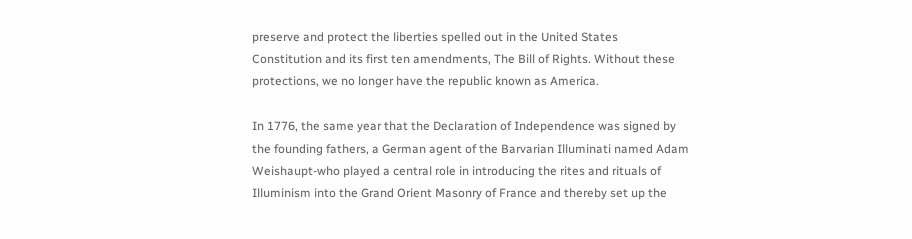preserve and protect the liberties spelled out in the United States Constitution and its first ten amendments, The Bill of Rights. Without these protections, we no longer have the republic known as America.

In 1776, the same year that the Declaration of Independence was signed by the founding fathers, a German agent of the Barvarian Illuminati named Adam Weishaupt-who played a central role in introducing the rites and rituals of Illuminism into the Grand Orient Masonry of France and thereby set up the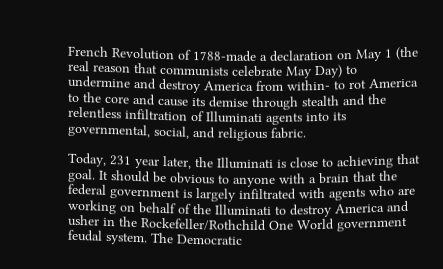French Revolution of 1788-made a declaration on May 1 (the real reason that communists celebrate May Day) to undermine and destroy America from within- to rot America to the core and cause its demise through stealth and the relentless infiltration of Illuminati agents into its governmental, social, and religious fabric.

Today, 231 year later, the Illuminati is close to achieving that goal. It should be obvious to anyone with a brain that the federal government is largely infiltrated with agents who are working on behalf of the Illuminati to destroy America and usher in the Rockefeller/Rothchild One World government feudal system. The Democratic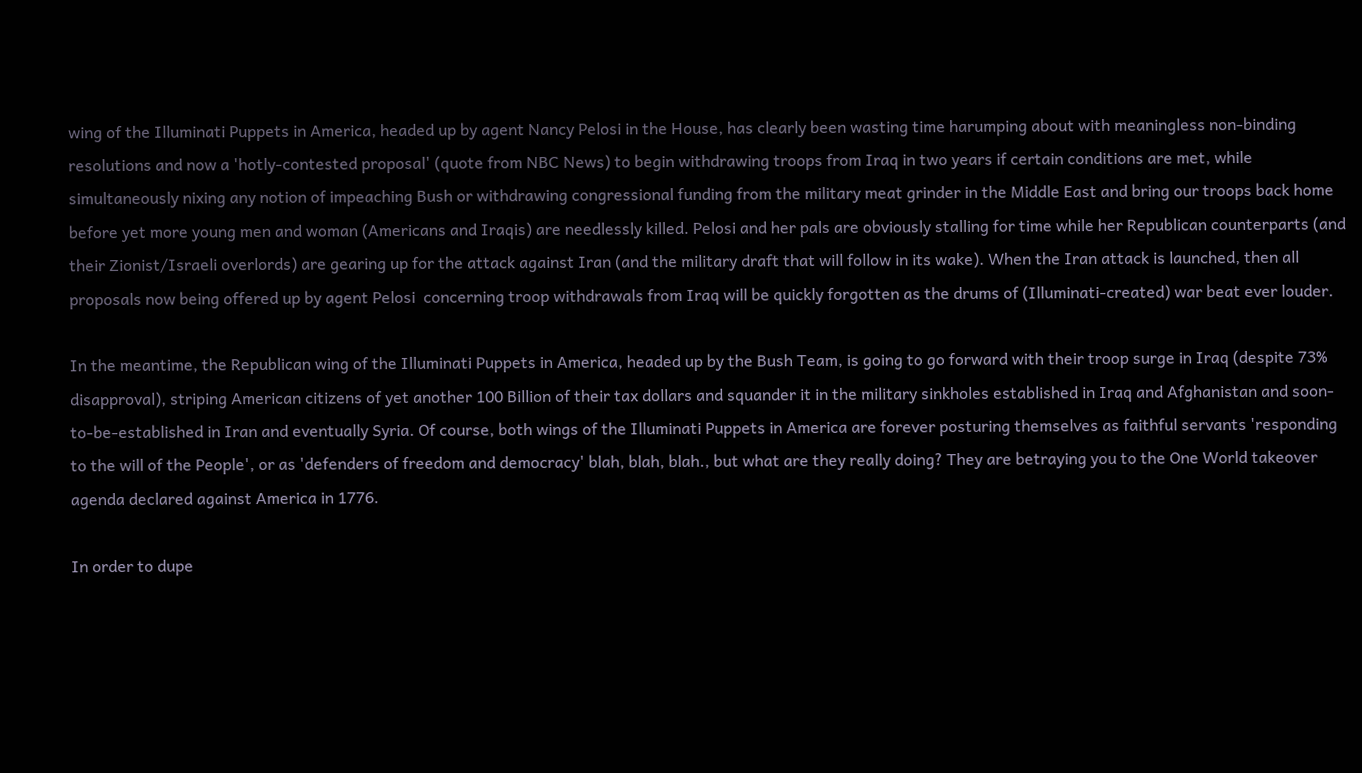wing of the Illuminati Puppets in America, headed up by agent Nancy Pelosi in the House, has clearly been wasting time harumping about with meaningless non-binding resolutions and now a 'hotly-contested proposal' (quote from NBC News) to begin withdrawing troops from Iraq in two years if certain conditions are met, while simultaneously nixing any notion of impeaching Bush or withdrawing congressional funding from the military meat grinder in the Middle East and bring our troops back home before yet more young men and woman (Americans and Iraqis) are needlessly killed. Pelosi and her pals are obviously stalling for time while her Republican counterparts (and their Zionist/Israeli overlords) are gearing up for the attack against Iran (and the military draft that will follow in its wake). When the Iran attack is launched, then all proposals now being offered up by agent Pelosi  concerning troop withdrawals from Iraq will be quickly forgotten as the drums of (Illuminati-created) war beat ever louder.

In the meantime, the Republican wing of the Illuminati Puppets in America, headed up by the Bush Team, is going to go forward with their troop surge in Iraq (despite 73% disapproval), striping American citizens of yet another 100 Billion of their tax dollars and squander it in the military sinkholes established in Iraq and Afghanistan and soon-to-be-established in Iran and eventually Syria. Of course, both wings of the Illuminati Puppets in America are forever posturing themselves as faithful servants 'responding to the will of the People', or as 'defenders of freedom and democracy' blah, blah, blah., but what are they really doing? They are betraying you to the One World takeover agenda declared against America in 1776.

In order to dupe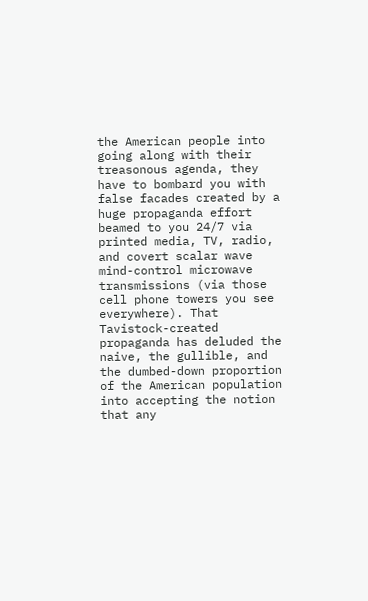the American people into going along with their treasonous agenda, they have to bombard you with false facades created by a huge propaganda effort beamed to you 24/7 via printed media, TV, radio, and covert scalar wave mind-control microwave transmissions (via those cell phone towers you see everywhere). That Tavistock-created propaganda has deluded the naive, the gullible, and the dumbed-down proportion of the American population into accepting the notion that any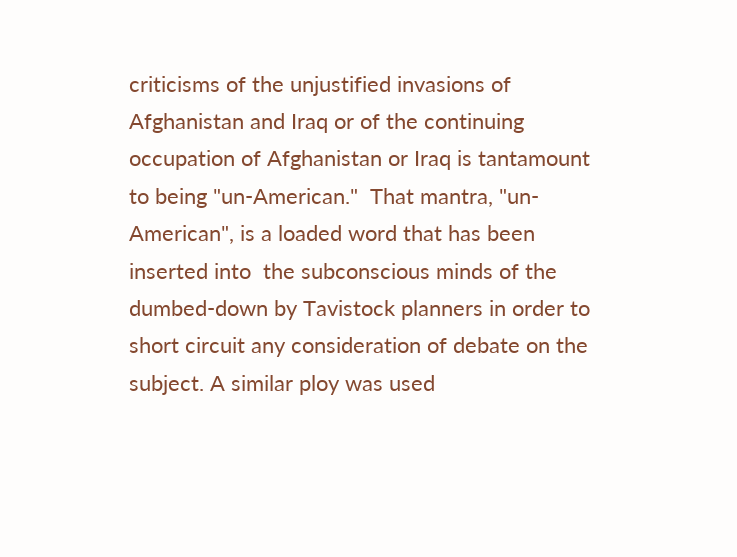criticisms of the unjustified invasions of Afghanistan and Iraq or of the continuing occupation of Afghanistan or Iraq is tantamount to being "un-American."  That mantra, "un-American", is a loaded word that has been inserted into  the subconscious minds of the dumbed-down by Tavistock planners in order to short circuit any consideration of debate on the subject. A similar ploy was used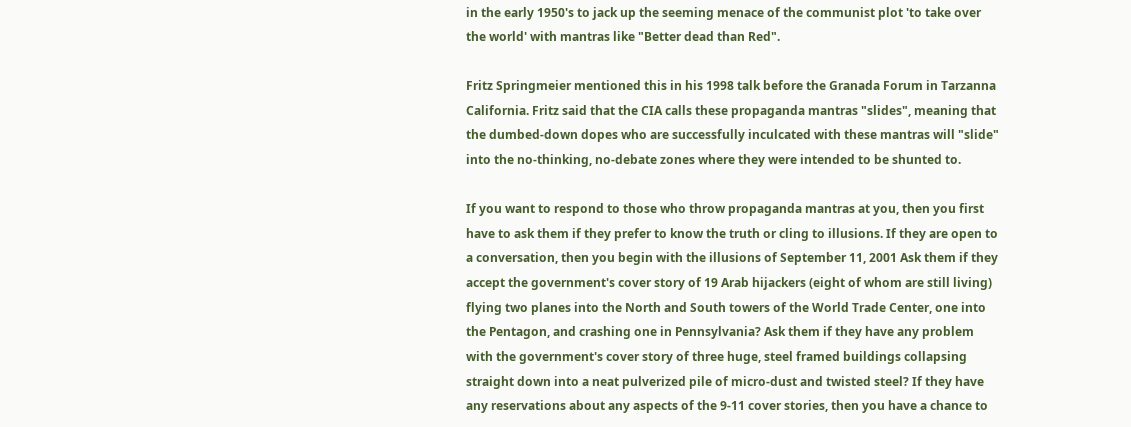in the early 1950's to jack up the seeming menace of the communist plot 'to take over the world' with mantras like "Better dead than Red".

Fritz Springmeier mentioned this in his 1998 talk before the Granada Forum in Tarzanna California. Fritz said that the CIA calls these propaganda mantras "slides", meaning that the dumbed-down dopes who are successfully inculcated with these mantras will "slide" into the no-thinking, no-debate zones where they were intended to be shunted to.

If you want to respond to those who throw propaganda mantras at you, then you first have to ask them if they prefer to know the truth or cling to illusions. If they are open to a conversation, then you begin with the illusions of September 11, 2001 Ask them if they accept the government's cover story of 19 Arab hijackers (eight of whom are still living) flying two planes into the North and South towers of the World Trade Center, one into the Pentagon, and crashing one in Pennsylvania? Ask them if they have any problem with the government's cover story of three huge, steel framed buildings collapsing straight down into a neat pulverized pile of micro-dust and twisted steel? If they have any reservations about any aspects of the 9-11 cover stories, then you have a chance to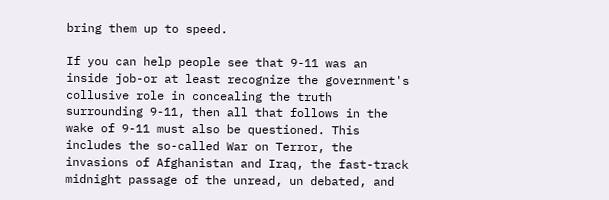bring them up to speed.

If you can help people see that 9-11 was an inside job-or at least recognize the government's collusive role in concealing the truth surrounding 9-11, then all that follows in the wake of 9-11 must also be questioned. This includes the so-called War on Terror, the invasions of Afghanistan and Iraq, the fast-track midnight passage of the unread, un debated, and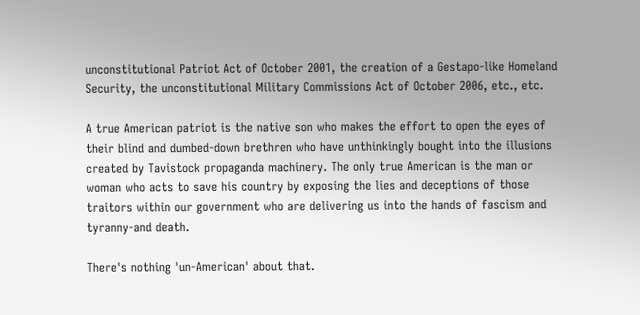unconstitutional Patriot Act of October 2001, the creation of a Gestapo-like Homeland Security, the unconstitutional Military Commissions Act of October 2006, etc., etc.

A true American patriot is the native son who makes the effort to open the eyes of their blind and dumbed-down brethren who have unthinkingly bought into the illusions created by Tavistock propaganda machinery. The only true American is the man or woman who acts to save his country by exposing the lies and deceptions of those traitors within our government who are delivering us into the hands of fascism and tyranny-and death.

There's nothing 'un-American' about that.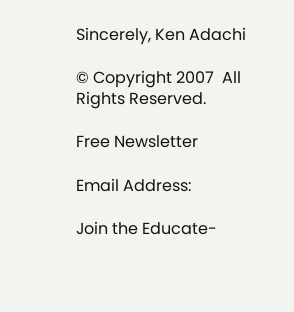Sincerely, Ken Adachi

© Copyright 2007  All Rights Reserved.

Free Newsletter

Email Address:

Join the Educate-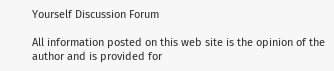Yourself Discussion Forum

All information posted on this web site is the opinion of the author and is provided for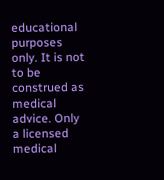educational purposes only. It is not to be construed as medical advice. Only a licensed medical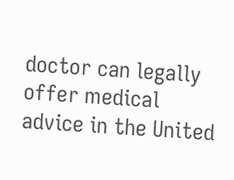doctor can legally offer medical advice in the United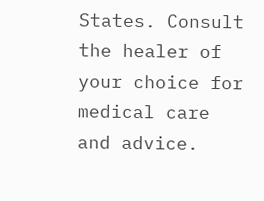States. Consult the healer of your choice for medical care and advice.